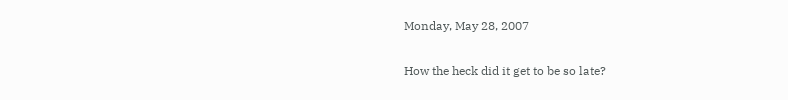Monday, May 28, 2007

How the heck did it get to be so late?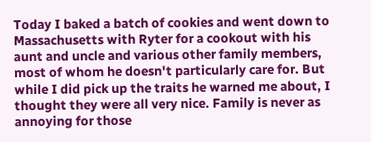Today I baked a batch of cookies and went down to Massachusetts with Ryter for a cookout with his aunt and uncle and various other family members, most of whom he doesn't particularly care for. But while I did pick up the traits he warned me about, I thought they were all very nice. Family is never as annoying for those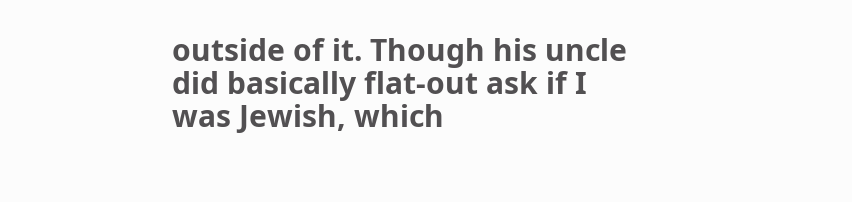outside of it. Though his uncle did basically flat-out ask if I was Jewish, which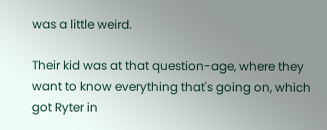was a little weird.

Their kid was at that question-age, where they want to know everything that's going on, which got Ryter in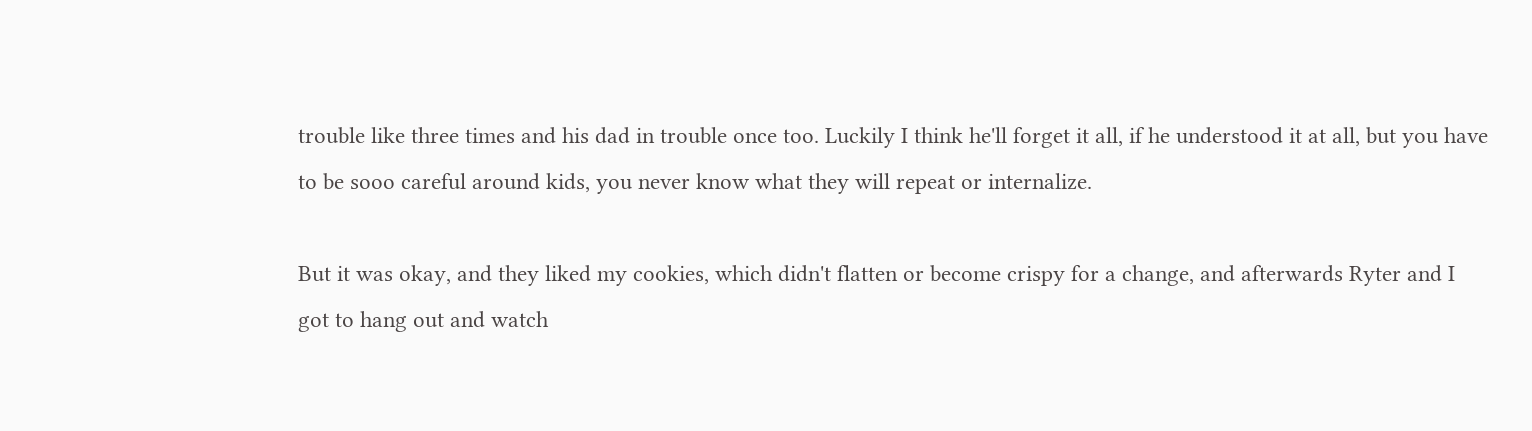trouble like three times and his dad in trouble once too. Luckily I think he'll forget it all, if he understood it at all, but you have to be sooo careful around kids, you never know what they will repeat or internalize.

But it was okay, and they liked my cookies, which didn't flatten or become crispy for a change, and afterwards Ryter and I got to hang out and watch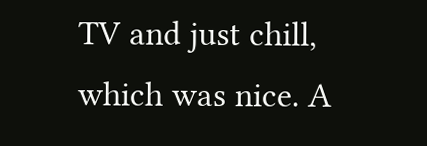TV and just chill, which was nice. A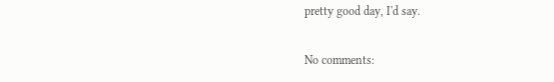pretty good day, I'd say.

No comments: